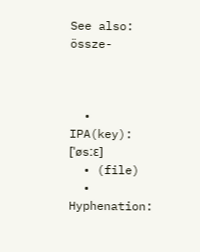See also: össze-



  • IPA(key): [ˈøsːɛ]
  • (file)
  • Hyphenation: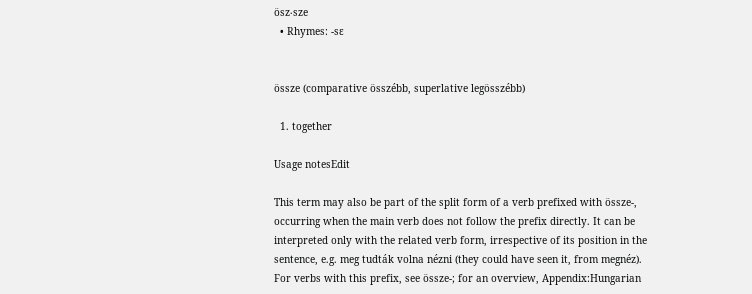ösz‧sze
  • Rhymes: -sɛ


össze (comparative összébb, superlative legösszébb)

  1. together

Usage notesEdit

This term may also be part of the split form of a verb prefixed with össze-, occurring when the main verb does not follow the prefix directly. It can be interpreted only with the related verb form, irrespective of its position in the sentence, e.g. meg tudták volna nézni (they could have seen it, from megnéz). For verbs with this prefix, see össze-; for an overview, Appendix:Hungarian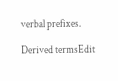verbal prefixes.

Derived termsEdit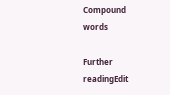Compound words

Further readingEdit